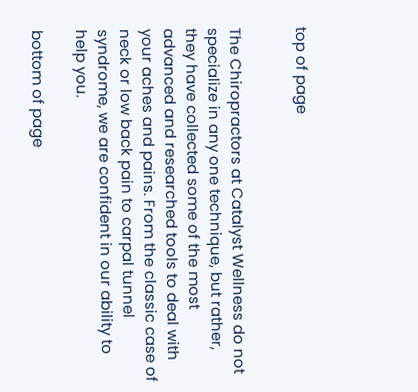top of page


The Chiropractors at Catalyst Wellness do not specialize in any one technique, but rather, they have collected some of the most advanced and researched tools to deal with your aches and pains. From the classic case of neck or low back pain to carpal tunnel syndrome, we are confident in our ability to help you.

bottom of page